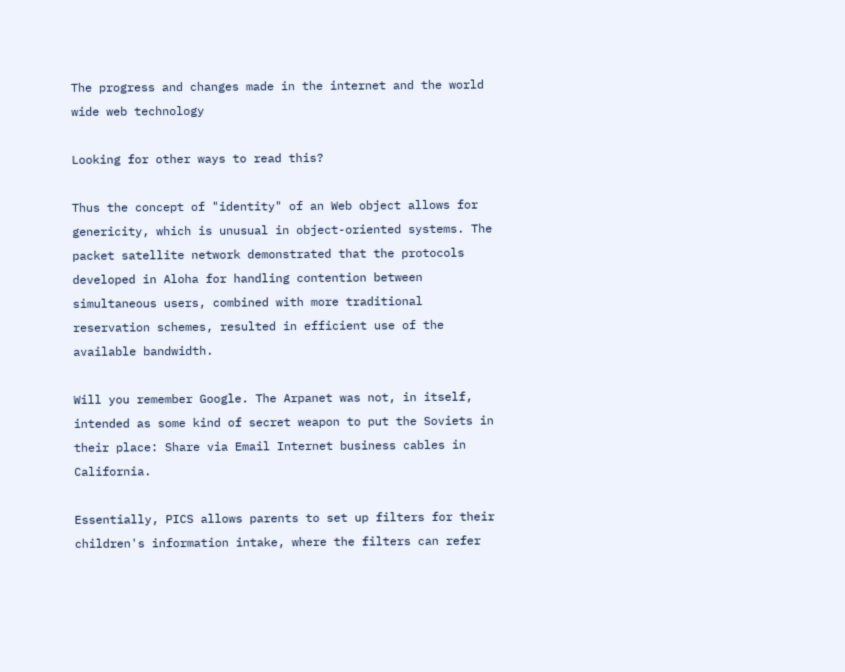The progress and changes made in the internet and the world wide web technology

Looking for other ways to read this?

Thus the concept of "identity" of an Web object allows for genericity, which is unusual in object-oriented systems. The packet satellite network demonstrated that the protocols developed in Aloha for handling contention between simultaneous users, combined with more traditional reservation schemes, resulted in efficient use of the available bandwidth.

Will you remember Google. The Arpanet was not, in itself, intended as some kind of secret weapon to put the Soviets in their place: Share via Email Internet business cables in California.

Essentially, PICS allows parents to set up filters for their children's information intake, where the filters can refer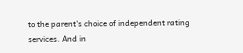to the parent's choice of independent rating services. And in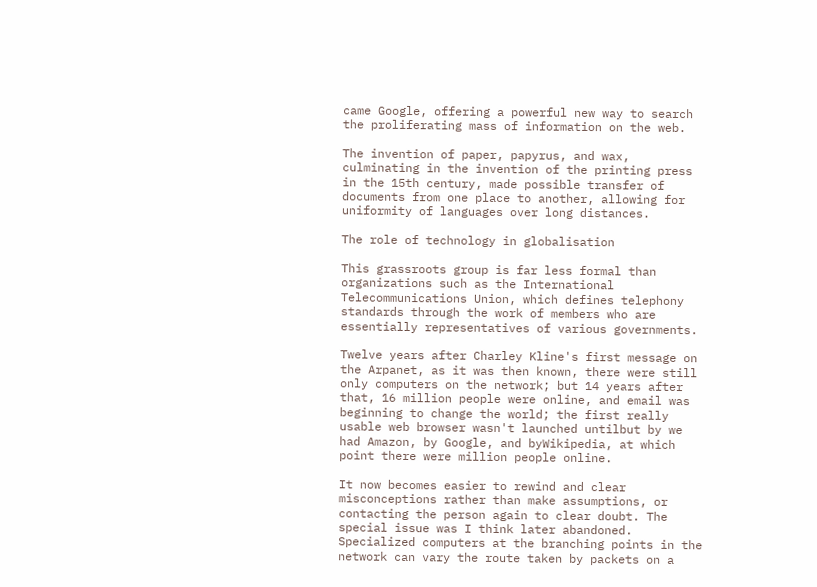came Google, offering a powerful new way to search the proliferating mass of information on the web.

The invention of paper, papyrus, and wax, culminating in the invention of the printing press in the 15th century, made possible transfer of documents from one place to another, allowing for uniformity of languages over long distances.

The role of technology in globalisation

This grassroots group is far less formal than organizations such as the International Telecommunications Union, which defines telephony standards through the work of members who are essentially representatives of various governments.

Twelve years after Charley Kline's first message on the Arpanet, as it was then known, there were still only computers on the network; but 14 years after that, 16 million people were online, and email was beginning to change the world; the first really usable web browser wasn't launched untilbut by we had Amazon, by Google, and byWikipedia, at which point there were million people online.

It now becomes easier to rewind and clear misconceptions rather than make assumptions, or contacting the person again to clear doubt. The special issue was I think later abandoned. Specialized computers at the branching points in the network can vary the route taken by packets on a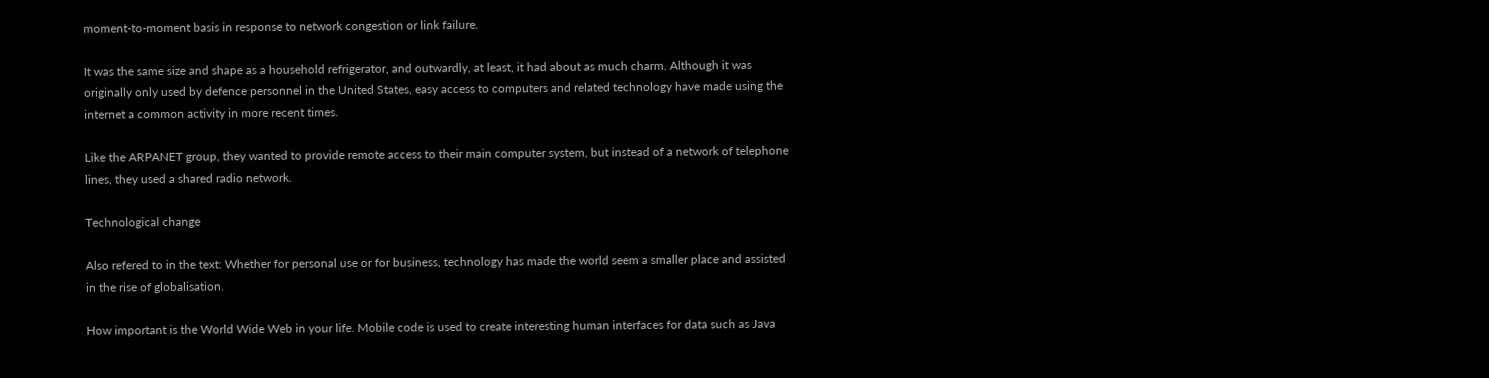moment-to-moment basis in response to network congestion or link failure.

It was the same size and shape as a household refrigerator, and outwardly, at least, it had about as much charm. Although it was originally only used by defence personnel in the United States, easy access to computers and related technology have made using the internet a common activity in more recent times.

Like the ARPANET group, they wanted to provide remote access to their main computer system, but instead of a network of telephone lines, they used a shared radio network.

Technological change

Also refered to in the text: Whether for personal use or for business, technology has made the world seem a smaller place and assisted in the rise of globalisation.

How important is the World Wide Web in your life. Mobile code is used to create interesting human interfaces for data such as Java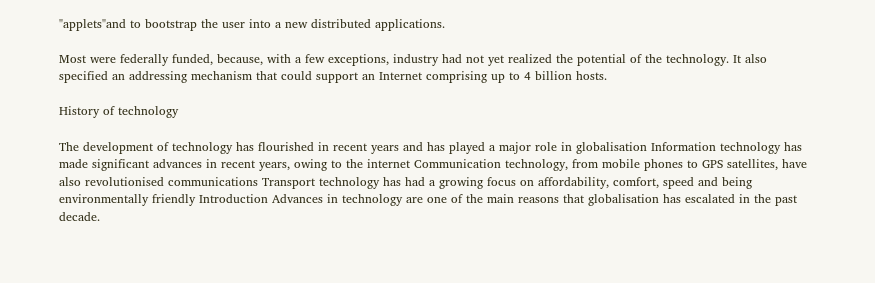"applets"and to bootstrap the user into a new distributed applications.

Most were federally funded, because, with a few exceptions, industry had not yet realized the potential of the technology. It also specified an addressing mechanism that could support an Internet comprising up to 4 billion hosts.

History of technology

The development of technology has flourished in recent years and has played a major role in globalisation Information technology has made significant advances in recent years, owing to the internet Communication technology, from mobile phones to GPS satellites, have also revolutionised communications Transport technology has had a growing focus on affordability, comfort, speed and being environmentally friendly Introduction Advances in technology are one of the main reasons that globalisation has escalated in the past decade.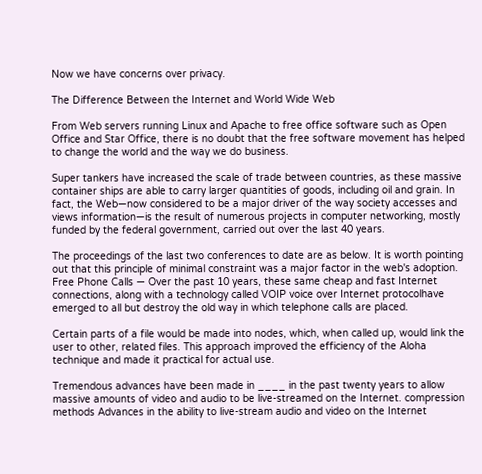Now we have concerns over privacy.

The Difference Between the Internet and World Wide Web

From Web servers running Linux and Apache to free office software such as Open Office and Star Office, there is no doubt that the free software movement has helped to change the world and the way we do business.

Super tankers have increased the scale of trade between countries, as these massive container ships are able to carry larger quantities of goods, including oil and grain. In fact, the Web—now considered to be a major driver of the way society accesses and views information—is the result of numerous projects in computer networking, mostly funded by the federal government, carried out over the last 40 years.

The proceedings of the last two conferences to date are as below. It is worth pointing out that this principle of minimal constraint was a major factor in the web's adoption. Free Phone Calls — Over the past 10 years, these same cheap and fast Internet connections, along with a technology called VOIP voice over Internet protocolhave emerged to all but destroy the old way in which telephone calls are placed.

Certain parts of a file would be made into nodes, which, when called up, would link the user to other, related files. This approach improved the efficiency of the Aloha technique and made it practical for actual use.

Tremendous advances have been made in ____ in the past twenty years to allow massive amounts of video and audio to be live-streamed on the Internet. compression methods Advances in the ability to live-stream audio and video on the Internet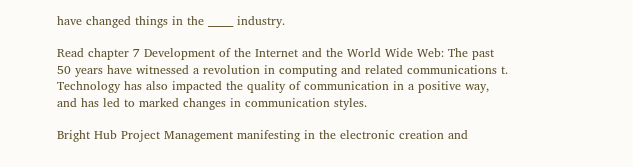have changed things in the _____ industry.

Read chapter 7 Development of the Internet and the World Wide Web: The past 50 years have witnessed a revolution in computing and related communications t. Technology has also impacted the quality of communication in a positive way, and has led to marked changes in communication styles.

Bright Hub Project Management manifesting in the electronic creation and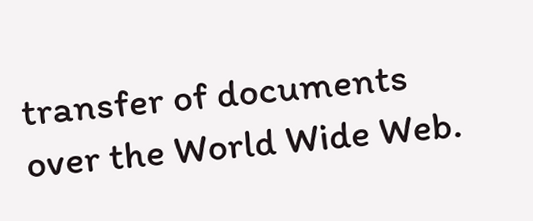transfer of documents over the World Wide Web.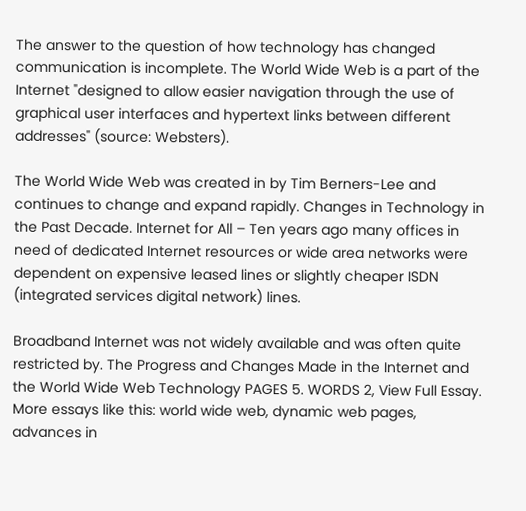The answer to the question of how technology has changed communication is incomplete. The World Wide Web is a part of the Internet "designed to allow easier navigation through the use of graphical user interfaces and hypertext links between different addresses" (source: Websters).

The World Wide Web was created in by Tim Berners-Lee and continues to change and expand rapidly. Changes in Technology in the Past Decade. Internet for All – Ten years ago many offices in need of dedicated Internet resources or wide area networks were dependent on expensive leased lines or slightly cheaper ISDN (integrated services digital network) lines.

Broadband Internet was not widely available and was often quite restricted by. The Progress and Changes Made in the Internet and the World Wide Web Technology PAGES 5. WORDS 2, View Full Essay. More essays like this: world wide web, dynamic web pages, advances in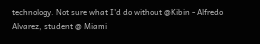technology. Not sure what I'd do without @Kibin - Alfredo Alvarez, student @ Miami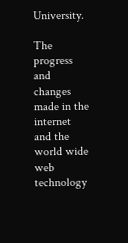University.

The progress and changes made in the internet and the world wide web technology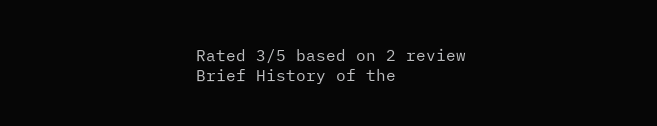Rated 3/5 based on 2 review
Brief History of the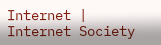Internet | Internet Society